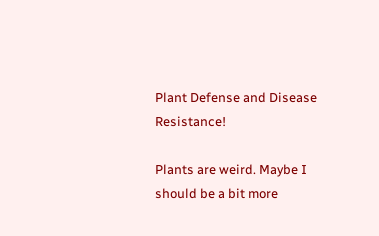Plant Defense and Disease Resistance!

Plants are weird. Maybe I should be a bit more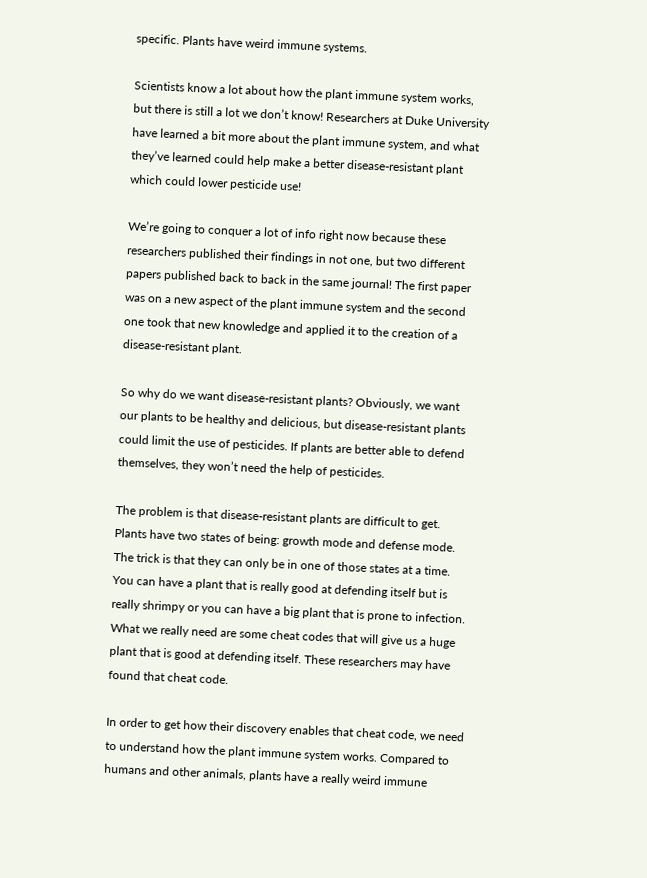specific. Plants have weird immune systems.

Scientists know a lot about how the plant immune system works, but there is still a lot we don’t know! Researchers at Duke University have learned a bit more about the plant immune system, and what they’ve learned could help make a better disease-resistant plant which could lower pesticide use!

We’re going to conquer a lot of info right now because these researchers published their findings in not one, but two different papers published back to back in the same journal! The first paper was on a new aspect of the plant immune system and the second one took that new knowledge and applied it to the creation of a disease-resistant plant.

So why do we want disease-resistant plants? Obviously, we want our plants to be healthy and delicious, but disease-resistant plants could limit the use of pesticides. If plants are better able to defend themselves, they won’t need the help of pesticides.

The problem is that disease-resistant plants are difficult to get. Plants have two states of being: growth mode and defense mode. The trick is that they can only be in one of those states at a time. You can have a plant that is really good at defending itself but is really shrimpy or you can have a big plant that is prone to infection.  What we really need are some cheat codes that will give us a huge plant that is good at defending itself. These researchers may have found that cheat code.

In order to get how their discovery enables that cheat code, we need to understand how the plant immune system works. Compared to humans and other animals, plants have a really weird immune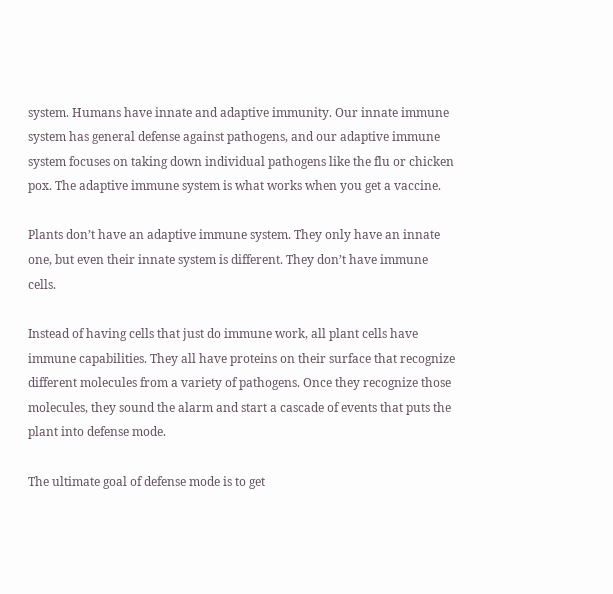system. Humans have innate and adaptive immunity. Our innate immune system has general defense against pathogens, and our adaptive immune system focuses on taking down individual pathogens like the flu or chicken pox. The adaptive immune system is what works when you get a vaccine.

Plants don’t have an adaptive immune system. They only have an innate one, but even their innate system is different. They don’t have immune cells.

Instead of having cells that just do immune work, all plant cells have immune capabilities. They all have proteins on their surface that recognize different molecules from a variety of pathogens. Once they recognize those molecules, they sound the alarm and start a cascade of events that puts the plant into defense mode.

The ultimate goal of defense mode is to get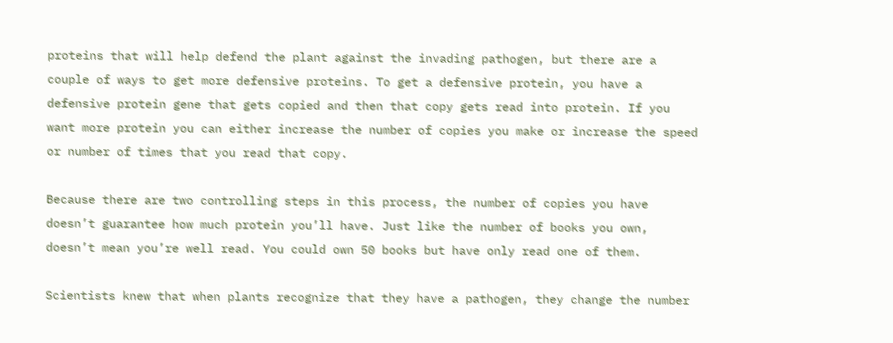proteins that will help defend the plant against the invading pathogen, but there are a couple of ways to get more defensive proteins. To get a defensive protein, you have a defensive protein gene that gets copied and then that copy gets read into protein. If you want more protein you can either increase the number of copies you make or increase the speed or number of times that you read that copy.

Because there are two controlling steps in this process, the number of copies you have doesn’t guarantee how much protein you’ll have. Just like the number of books you own, doesn’t mean you’re well read. You could own 50 books but have only read one of them.

Scientists knew that when plants recognize that they have a pathogen, they change the number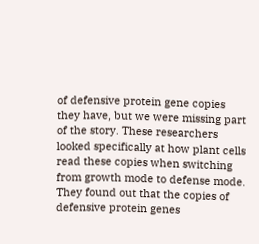of defensive protein gene copies they have, but we were missing part of the story. These researchers looked specifically at how plant cells read these copies when switching from growth mode to defense mode. They found out that the copies of defensive protein genes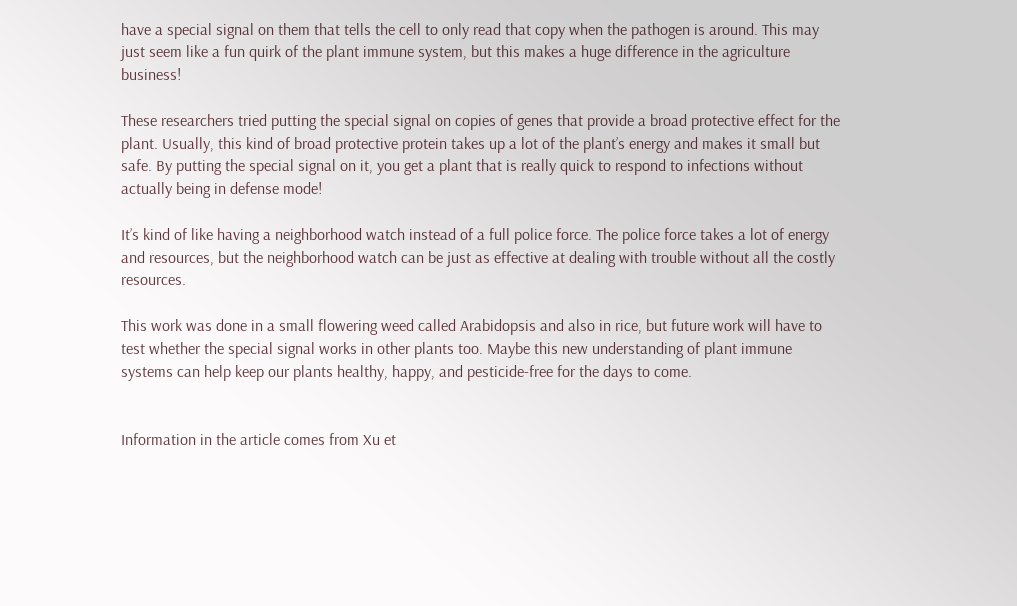have a special signal on them that tells the cell to only read that copy when the pathogen is around. This may just seem like a fun quirk of the plant immune system, but this makes a huge difference in the agriculture business!

These researchers tried putting the special signal on copies of genes that provide a broad protective effect for the plant. Usually, this kind of broad protective protein takes up a lot of the plant’s energy and makes it small but safe. By putting the special signal on it, you get a plant that is really quick to respond to infections without actually being in defense mode!

It’s kind of like having a neighborhood watch instead of a full police force. The police force takes a lot of energy and resources, but the neighborhood watch can be just as effective at dealing with trouble without all the costly resources.

This work was done in a small flowering weed called Arabidopsis and also in rice, but future work will have to test whether the special signal works in other plants too. Maybe this new understanding of plant immune systems can help keep our plants healthy, happy, and pesticide-free for the days to come.


Information in the article comes from Xu et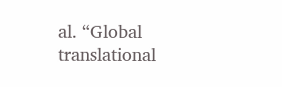al. “Global translational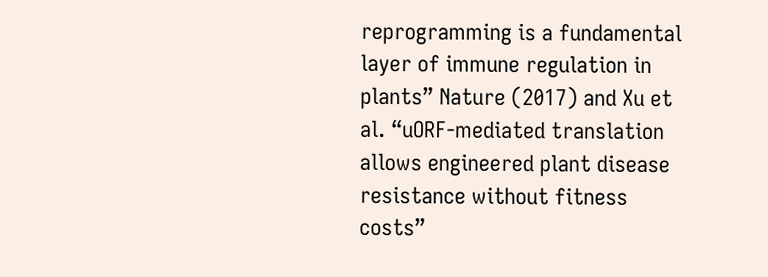reprogramming is a fundamental layer of immune regulation in plants” Nature (2017) and Xu et al. “uORF-mediated translation allows engineered plant disease resistance without fitness costs”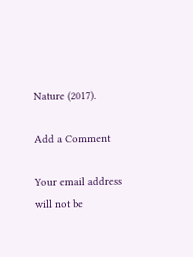Nature (2017).

Add a Comment

Your email address will not be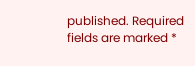published. Required fields are marked *